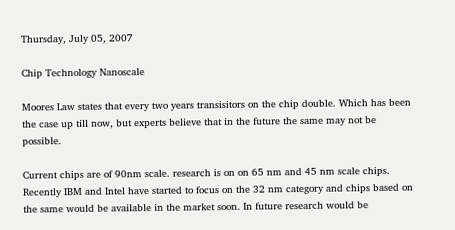Thursday, July 05, 2007

Chip Technology Nanoscale

Moores Law states that every two years transisitors on the chip double. Which has been the case up till now, but experts believe that in the future the same may not be possible.

Current chips are of 90nm scale. research is on on 65 nm and 45 nm scale chips. Recently IBM and Intel have started to focus on the 32 nm category and chips based on the same would be available in the market soon. In future research would be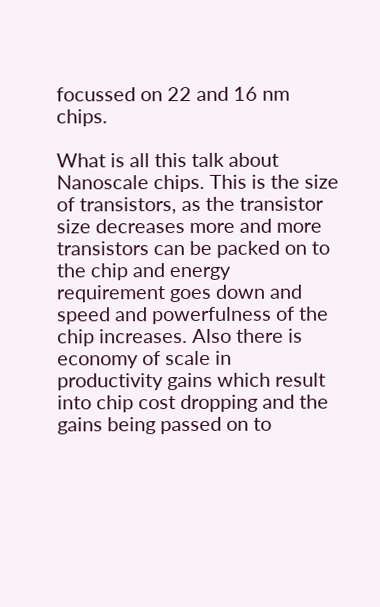focussed on 22 and 16 nm chips.

What is all this talk about Nanoscale chips. This is the size of transistors, as the transistor size decreases more and more transistors can be packed on to the chip and energy requirement goes down and speed and powerfulness of the chip increases. Also there is economy of scale in productivity gains which result into chip cost dropping and the gains being passed on to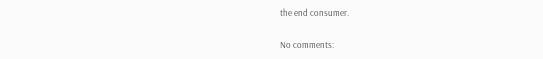the end consumer.

No comments: